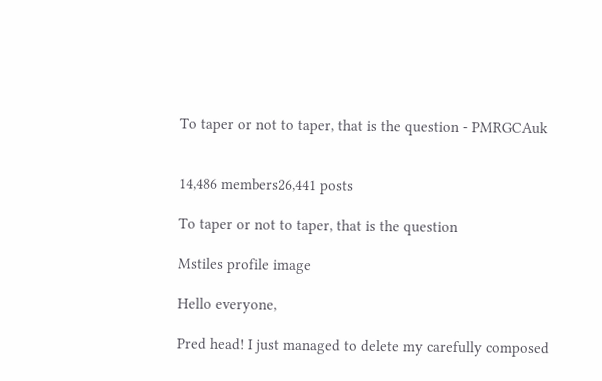To taper or not to taper, that is the question - PMRGCAuk


14,486 members26,441 posts

To taper or not to taper, that is the question

Mstiles profile image

Hello everyone,

Pred head! I just managed to delete my carefully composed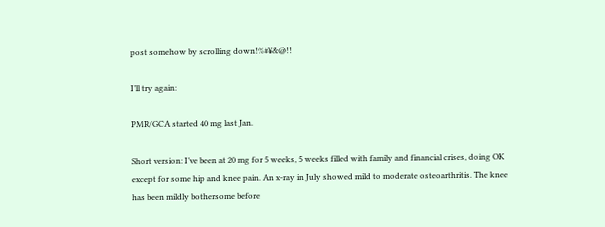post somehow by scrolling down!%#¥&@!!

I’ll try again:

PMR/GCA started 40 mg last Jan.

Short version: I’ve been at 20 mg for 5 weeks, 5 weeks filled with family and financial crises, doing OK except for some hip and knee pain. An x-ray in July showed mild to moderate osteoarthritis. The knee has been mildly bothersome before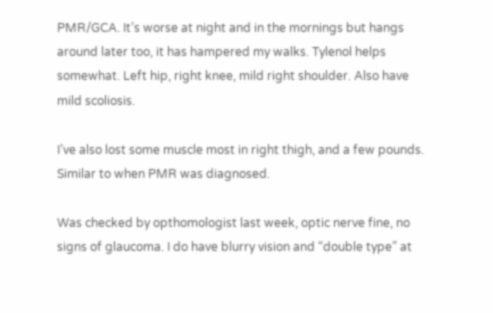PMR/GCA. It’s worse at night and in the mornings but hangs around later too, it has hampered my walks. Tylenol helps somewhat. Left hip, right knee, mild right shoulder. Also have mild scoliosis.

I’ve also lost some muscle most in right thigh, and a few pounds. Similar to when PMR was diagnosed.

Was checked by opthomologist last week, optic nerve fine, no signs of glaucoma. I do have blurry vision and “double type” at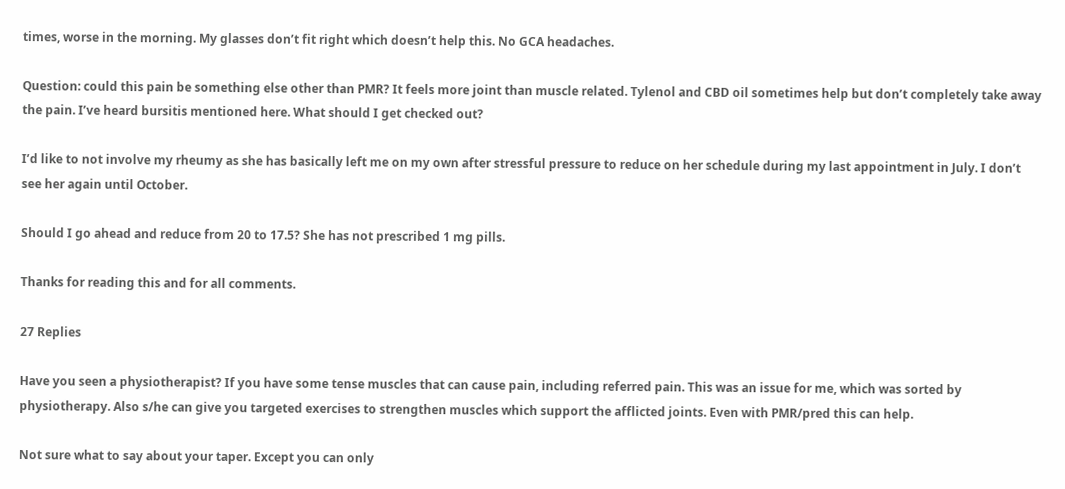times, worse in the morning. My glasses don’t fit right which doesn’t help this. No GCA headaches.

Question: could this pain be something else other than PMR? It feels more joint than muscle related. Tylenol and CBD oil sometimes help but don’t completely take away the pain. I’ve heard bursitis mentioned here. What should I get checked out?

I’d like to not involve my rheumy as she has basically left me on my own after stressful pressure to reduce on her schedule during my last appointment in July. I don’t see her again until October.

Should I go ahead and reduce from 20 to 17.5? She has not prescribed 1 mg pills.

Thanks for reading this and for all comments.

27 Replies

Have you seen a physiotherapist? If you have some tense muscles that can cause pain, including referred pain. This was an issue for me, which was sorted by physiotherapy. Also s/he can give you targeted exercises to strengthen muscles which support the afflicted joints. Even with PMR/pred this can help.

Not sure what to say about your taper. Except you can only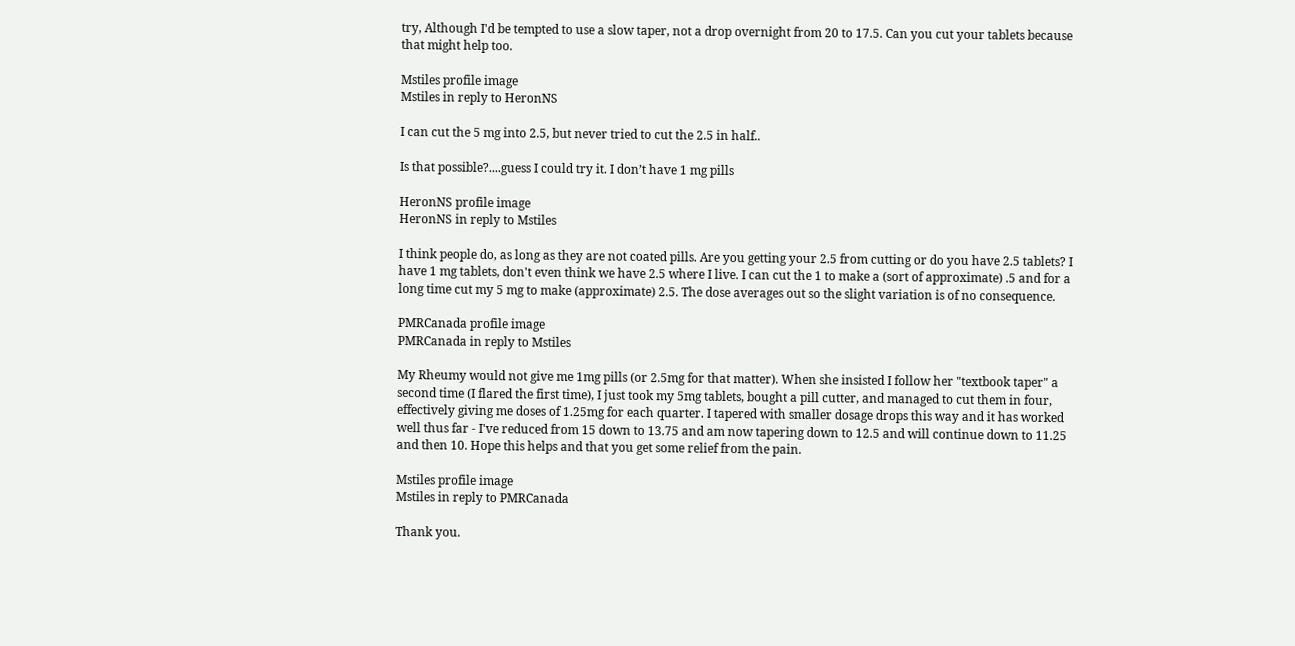try, Although I'd be tempted to use a slow taper, not a drop overnight from 20 to 17.5. Can you cut your tablets because that might help too.

Mstiles profile image
Mstiles in reply to HeronNS

I can cut the 5 mg into 2.5, but never tried to cut the 2.5 in half..

Is that possible?....guess I could try it. I don’t have 1 mg pills

HeronNS profile image
HeronNS in reply to Mstiles

I think people do, as long as they are not coated pills. Are you getting your 2.5 from cutting or do you have 2.5 tablets? I have 1 mg tablets, don't even think we have 2.5 where I live. I can cut the 1 to make a (sort of approximate) .5 and for a long time cut my 5 mg to make (approximate) 2.5. The dose averages out so the slight variation is of no consequence.

PMRCanada profile image
PMRCanada in reply to Mstiles

My Rheumy would not give me 1mg pills (or 2.5mg for that matter). When she insisted I follow her "textbook taper" a second time (I flared the first time), I just took my 5mg tablets, bought a pill cutter, and managed to cut them in four, effectively giving me doses of 1.25mg for each quarter. I tapered with smaller dosage drops this way and it has worked well thus far - I've reduced from 15 down to 13.75 and am now tapering down to 12.5 and will continue down to 11.25 and then 10. Hope this helps and that you get some relief from the pain.

Mstiles profile image
Mstiles in reply to PMRCanada

Thank you.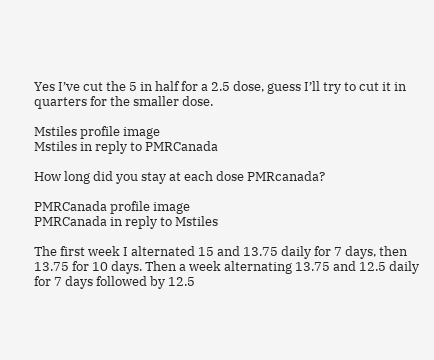Yes I’ve cut the 5 in half for a 2.5 dose, guess I’ll try to cut it in quarters for the smaller dose.

Mstiles profile image
Mstiles in reply to PMRCanada

How long did you stay at each dose PMRcanada?

PMRCanada profile image
PMRCanada in reply to Mstiles

The first week I alternated 15 and 13.75 daily for 7 days, then 13.75 for 10 days. Then a week alternating 13.75 and 12.5 daily for 7 days followed by 12.5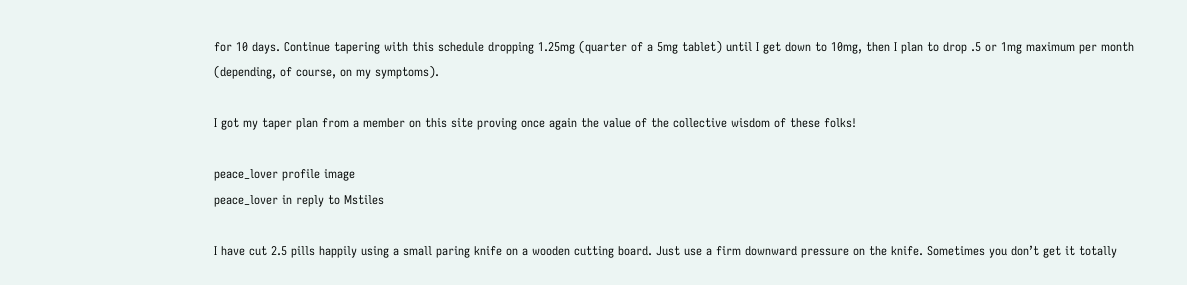for 10 days. Continue tapering with this schedule dropping 1.25mg (quarter of a 5mg tablet) until I get down to 10mg, then I plan to drop .5 or 1mg maximum per month (depending, of course, on my symptoms).

I got my taper plan from a member on this site proving once again the value of the collective wisdom of these folks!

peace_lover profile image
peace_lover in reply to Mstiles

I have cut 2.5 pills happily using a small paring knife on a wooden cutting board. Just use a firm downward pressure on the knife. Sometimes you don’t get it totally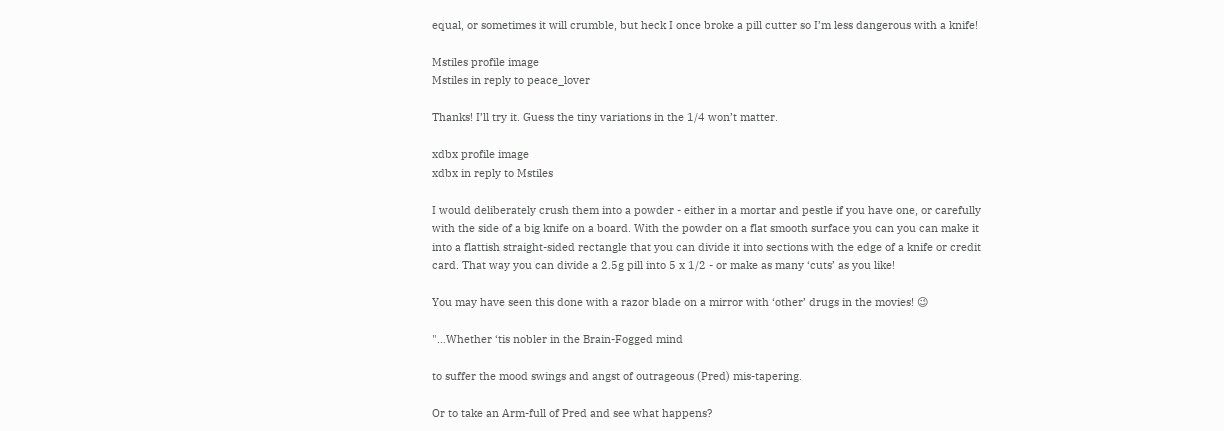equal, or sometimes it will crumble, but heck I once broke a pill cutter so I’m less dangerous with a knife!

Mstiles profile image
Mstiles in reply to peace_lover

Thanks! I’ll try it. Guess the tiny variations in the 1/4 won’t matter.

xdbx profile image
xdbx in reply to Mstiles

I would deliberately crush them into a powder - either in a mortar and pestle if you have one, or carefully with the side of a big knife on a board. With the powder on a flat smooth surface you can you can make it into a flattish straight-sided rectangle that you can divide it into sections with the edge of a knife or credit card. That way you can divide a 2.5g pill into 5 x 1/2 - or make as many ‘cuts’ as you like!

You may have seen this done with a razor blade on a mirror with ‘other’ drugs in the movies! 😉

"…Whether ‘tis nobler in the Brain-Fogged mind

to suffer the mood swings and angst of outrageous (Pred) mis-tapering.

Or to take an Arm-full of Pred and see what happens?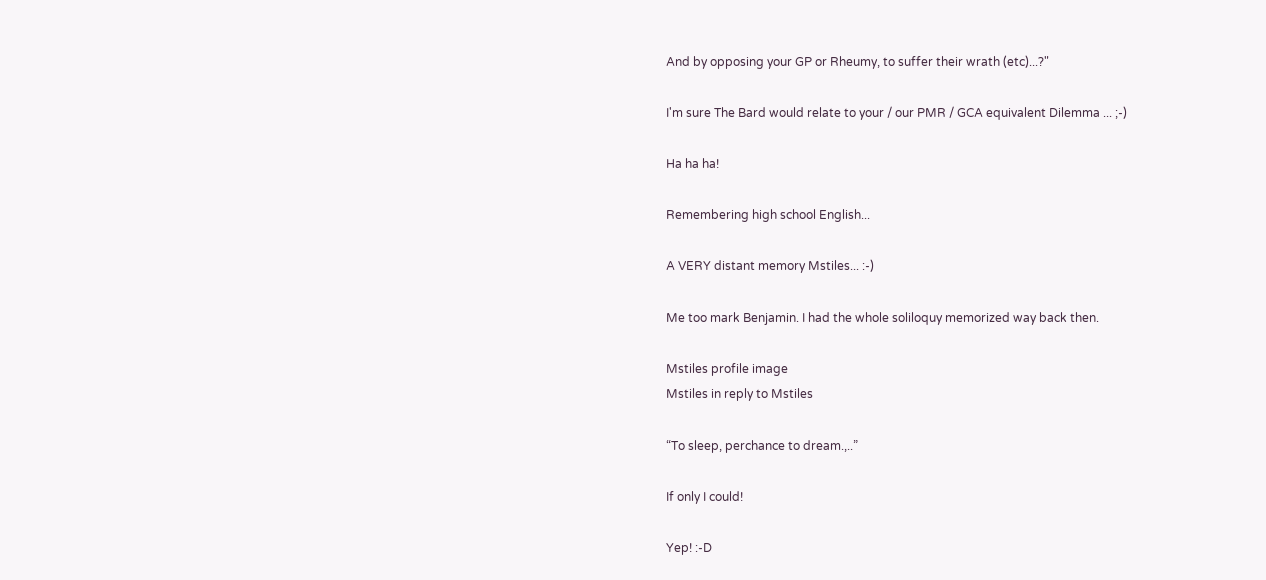And by opposing your GP or Rheumy, to suffer their wrath (etc)...?"

I'm sure The Bard would relate to your / our PMR / GCA equivalent Dilemma ... ;-)

Ha ha ha!

Remembering high school English...

A VERY distant memory Mstiles... :-)

Me too mark Benjamin. I had the whole soliloquy memorized way back then.

Mstiles profile image
Mstiles in reply to Mstiles

“To sleep, perchance to dream.,..”

If only I could!

Yep! :-D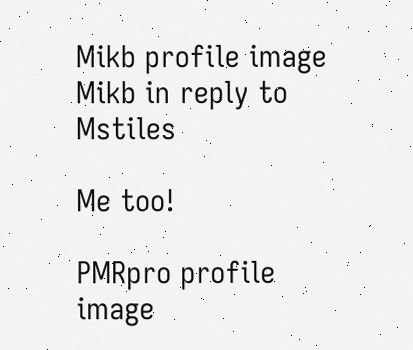Mikb profile image
Mikb in reply to Mstiles

Me too!

PMRpro profile image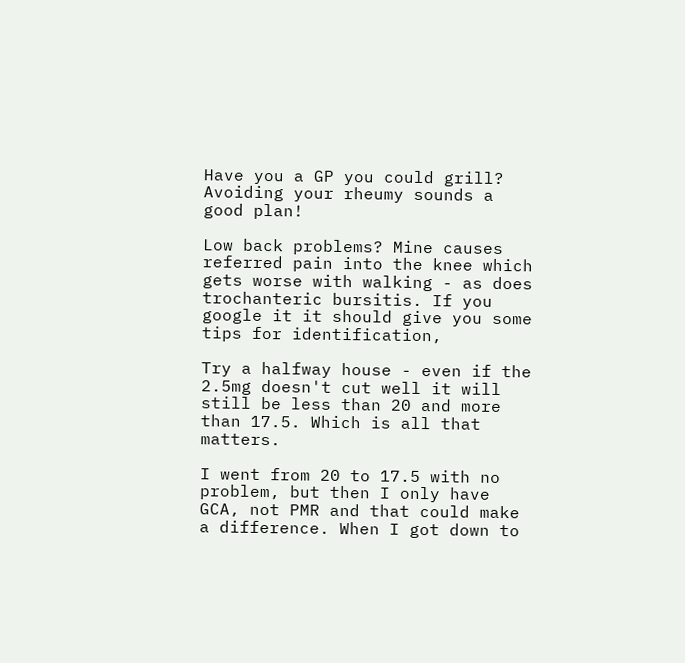Have you a GP you could grill? Avoiding your rheumy sounds a good plan!

Low back problems? Mine causes referred pain into the knee which gets worse with walking - as does trochanteric bursitis. If you google it it should give you some tips for identification,

Try a halfway house - even if the 2.5mg doesn't cut well it will still be less than 20 and more than 17.5. Which is all that matters.

I went from 20 to 17.5 with no problem, but then I only have GCA, not PMR and that could make a difference. When I got down to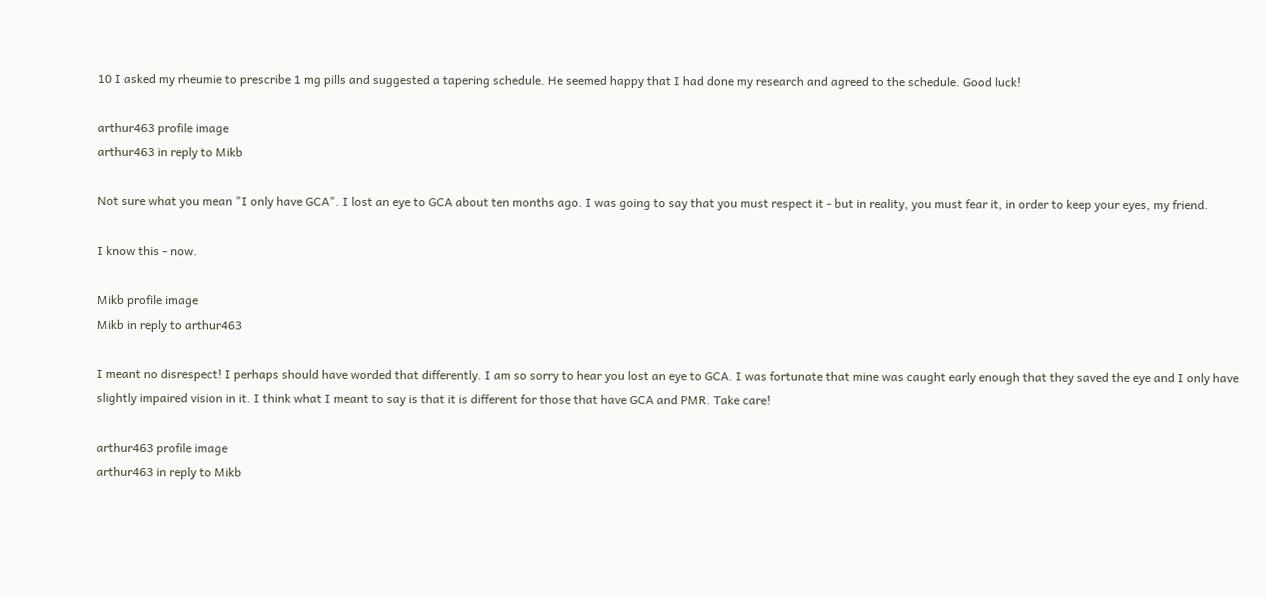10 I asked my rheumie to prescribe 1 mg pills and suggested a tapering schedule. He seemed happy that I had done my research and agreed to the schedule. Good luck!

arthur463 profile image
arthur463 in reply to Mikb

Not sure what you mean "I only have GCA". I lost an eye to GCA about ten months ago. I was going to say that you must respect it - but in reality, you must fear it, in order to keep your eyes, my friend.

I know this - now.

Mikb profile image
Mikb in reply to arthur463

I meant no disrespect! I perhaps should have worded that differently. I am so sorry to hear you lost an eye to GCA. I was fortunate that mine was caught early enough that they saved the eye and I only have slightly impaired vision in it. I think what I meant to say is that it is different for those that have GCA and PMR. Take care!

arthur463 profile image
arthur463 in reply to Mikb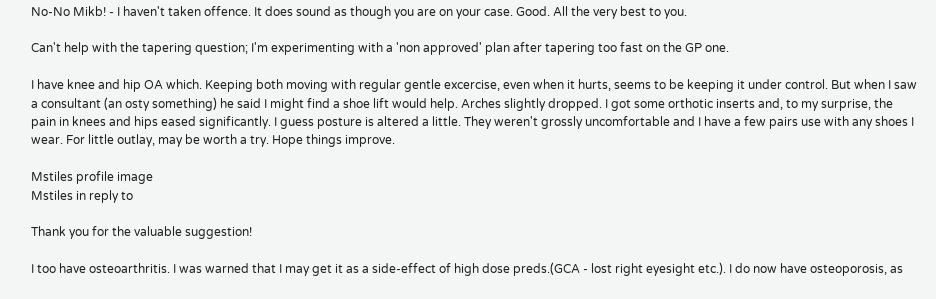No-No Mikb! - I haven't taken offence. It does sound as though you are on your case. Good. All the very best to you.

Can't help with the tapering question; I'm experimenting with a 'non approved' plan after tapering too fast on the GP one.

I have knee and hip OA which. Keeping both moving with regular gentle excercise, even when it hurts, seems to be keeping it under control. But when I saw a consultant (an osty something) he said I might find a shoe lift would help. Arches slightly dropped. I got some orthotic inserts and, to my surprise, the pain in knees and hips eased significantly. I guess posture is altered a little. They weren't grossly uncomfortable and I have a few pairs use with any shoes I wear. For little outlay, may be worth a try. Hope things improve.

Mstiles profile image
Mstiles in reply to

Thank you for the valuable suggestion!

I too have osteoarthritis. I was warned that I may get it as a side-effect of high dose preds.(GCA - lost right eyesight etc.). I do now have osteoporosis, as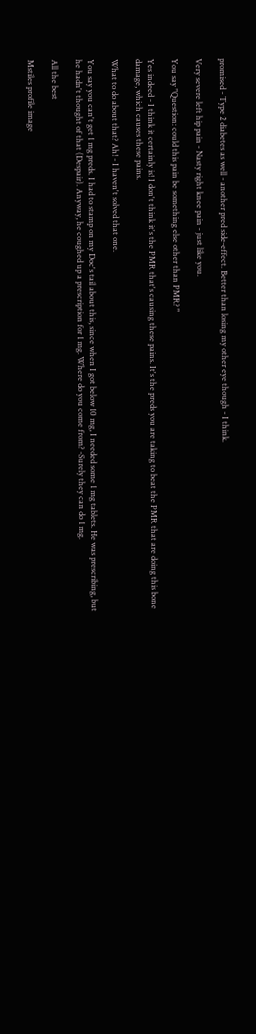promised - Type 2 diabetes as well - another pred side-effect. Better than losing my other eye though - I think.

Very severe left hip pain - Nasty right knee pain - just like you.

You say "Question: could this pain be something else other than PMR? "

Yes indeed - I think it certainly is! I don't think it's the PMR that's causing these pains. It's the preds you are taking to beat the PMR that are doing this bone damage, which causes these pains.

What to do about that? Ah! - I haven't solved that one.

You say you can't get 1 mg preds. I had to stamp on my Doc's tail about this, since when I got below 10 mg, I needed some 1 mg tablets. He was prescribing, but he hadn't thought of that (Despair). Anyway, he coughed up a prescription for 1 mg. Where do you come from? -Surely they can do 1 mg.

All the best

Mstiles profile image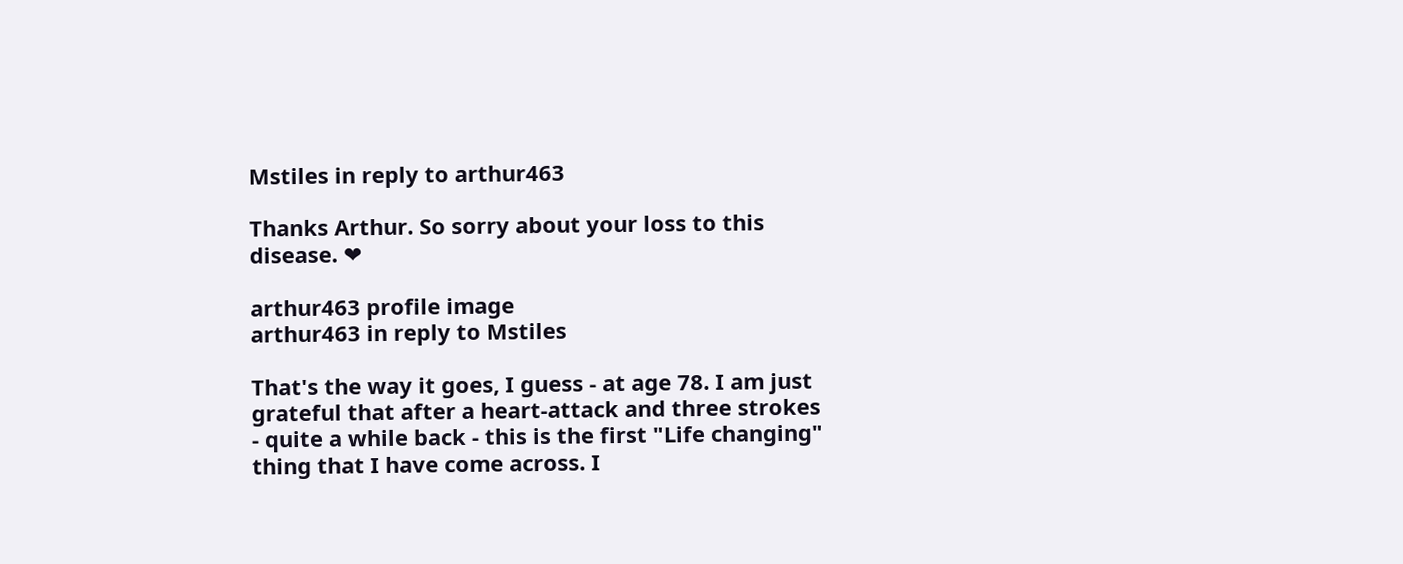Mstiles in reply to arthur463

Thanks Arthur. So sorry about your loss to this disease. ❤

arthur463 profile image
arthur463 in reply to Mstiles

That's the way it goes, I guess - at age 78. I am just grateful that after a heart-attack and three strokes - quite a while back - this is the first "Life changing" thing that I have come across. I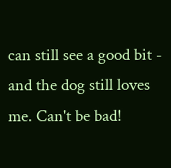can still see a good bit - and the dog still loves me. Can't be bad!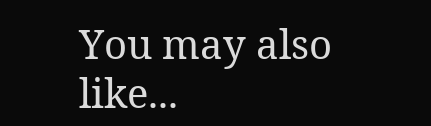You may also like...